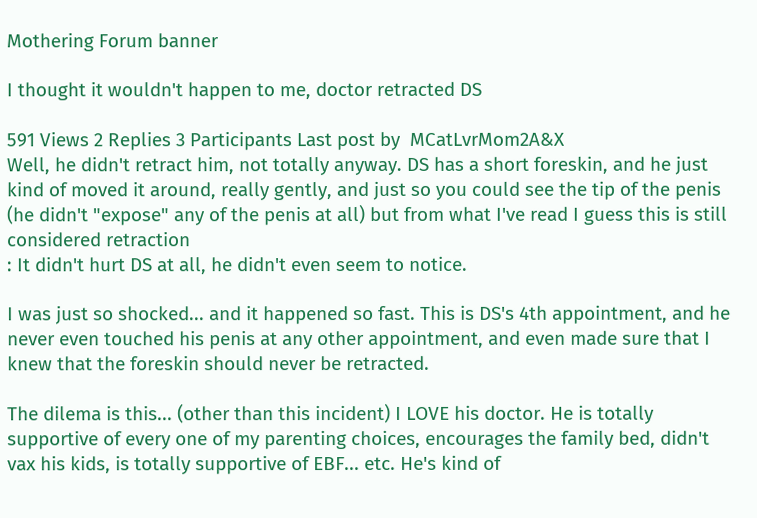Mothering Forum banner

I thought it wouldn't happen to me, doctor retracted DS

591 Views 2 Replies 3 Participants Last post by  MCatLvrMom2A&X
Well, he didn't retract him, not totally anyway. DS has a short foreskin, and he just kind of moved it around, really gently, and just so you could see the tip of the penis (he didn't "expose" any of the penis at all) but from what I've read I guess this is still considered retraction
: It didn't hurt DS at all, he didn't even seem to notice.

I was just so shocked... and it happened so fast. This is DS's 4th appointment, and he never even touched his penis at any other appointment, and even made sure that I knew that the foreskin should never be retracted.

The dilema is this... (other than this incident) I LOVE his doctor. He is totally supportive of every one of my parenting choices, encourages the family bed, didn't vax his kids, is totally supportive of EBF... etc. He's kind of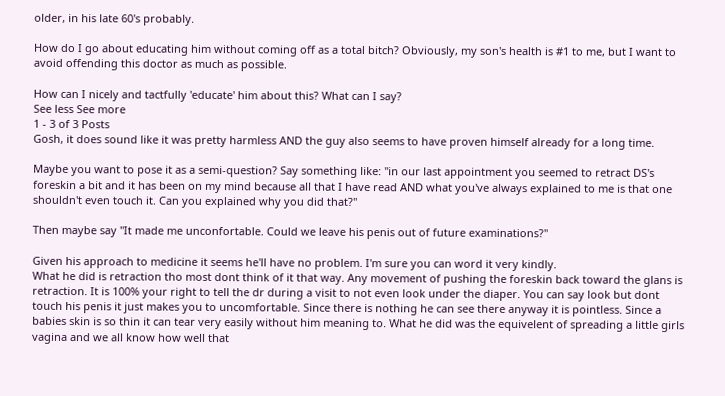older, in his late 60's probably.

How do I go about educating him without coming off as a total bitch? Obviously, my son's health is #1 to me, but I want to avoid offending this doctor as much as possible.

How can I nicely and tactfully 'educate' him about this? What can I say?
See less See more
1 - 3 of 3 Posts
Gosh, it does sound like it was pretty harmless AND the guy also seems to have proven himself already for a long time.

Maybe you want to pose it as a semi-question? Say something like: "in our last appointment you seemed to retract DS's foreskin a bit and it has been on my mind because all that I have read AND what you've always explained to me is that one shouldn't even touch it. Can you explained why you did that?"

Then maybe say "It made me unconfortable. Could we leave his penis out of future examinations?"

Given his approach to medicine it seems he'll have no problem. I'm sure you can word it very kindly.
What he did is retraction tho most dont think of it that way. Any movement of pushing the foreskin back toward the glans is retraction. It is 100% your right to tell the dr during a visit to not even look under the diaper. You can say look but dont touch his penis it just makes you to uncomfortable. Since there is nothing he can see there anyway it is pointless. Since a babies skin is so thin it can tear very easily without him meaning to. What he did was the equivelent of spreading a little girls vagina and we all know how well that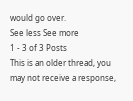would go over.
See less See more
1 - 3 of 3 Posts
This is an older thread, you may not receive a response,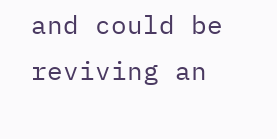and could be reviving an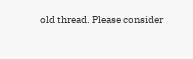old thread. Please consider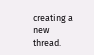creating a new thread.